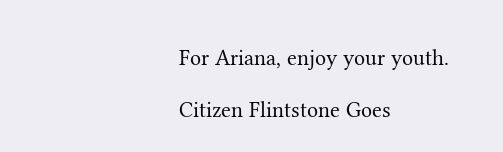For Ariana, enjoy your youth.

Citizen Flintstone Goes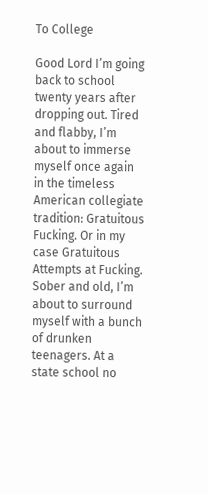To College

Good Lord I’m going back to school twenty years after dropping out. Tired and flabby, I’m about to immerse myself once again in the timeless American collegiate tradition: Gratuitous Fucking. Or in my case Gratuitous Attempts at Fucking. Sober and old, I’m about to surround myself with a bunch of drunken teenagers. At a state school no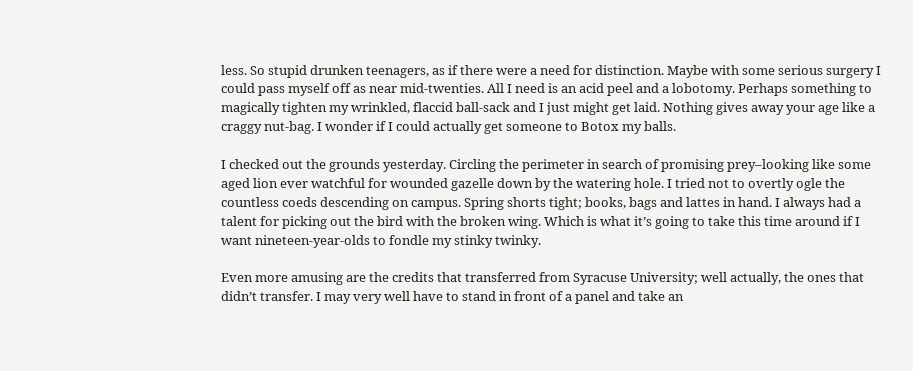less. So stupid drunken teenagers, as if there were a need for distinction. Maybe with some serious surgery I could pass myself off as near mid-twenties. All I need is an acid peel and a lobotomy. Perhaps something to magically tighten my wrinkled, flaccid ball-sack and I just might get laid. Nothing gives away your age like a craggy nut-bag. I wonder if I could actually get someone to Botox my balls.

I checked out the grounds yesterday. Circling the perimeter in search of promising prey–looking like some aged lion ever watchful for wounded gazelle down by the watering hole. I tried not to overtly ogle the countless coeds descending on campus. Spring shorts tight; books, bags and lattes in hand. I always had a talent for picking out the bird with the broken wing. Which is what it’s going to take this time around if I want nineteen-year-olds to fondle my stinky twinky.

Even more amusing are the credits that transferred from Syracuse University; well actually, the ones that didn’t transfer. I may very well have to stand in front of a panel and take an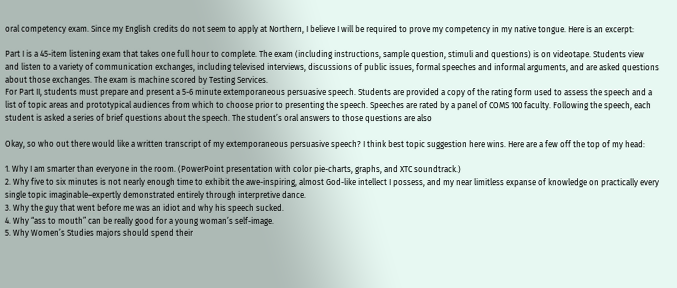oral competency exam. Since my English credits do not seem to apply at Northern, I believe I will be required to prove my competency in my native tongue. Here is an excerpt:

Part I is a 45-item listening exam that takes one full hour to complete. The exam (including instructions, sample question, stimuli and questions) is on videotape. Students view and listen to a variety of communication exchanges, including televised interviews, discussions of public issues, formal speeches and informal arguments, and are asked questions about those exchanges. The exam is machine scored by Testing Services.
For Part II, students must prepare and present a 5-6 minute extemporaneous persuasive speech. Students are provided a copy of the rating form used to assess the speech and a list of topic areas and prototypical audiences from which to choose prior to presenting the speech. Speeches are rated by a panel of COMS 100 faculty. Following the speech, each student is asked a series of brief questions about the speech. The student’s oral answers to those questions are also

Okay, so who out there would like a written transcript of my extemporaneous persuasive speech? I think best topic suggestion here wins. Here are a few off the top of my head:

1. Why I am smarter than everyone in the room. (PowerPoint presentation with color pie-charts, graphs, and XTC soundtrack.)
2. Why five to six minutes is not nearly enough time to exhibit the awe-inspiring, almost God-like intellect I possess, and my near limitless expanse of knowledge on practically every single topic imaginable–expertly demonstrated entirely through interpretive dance.
3. Why the guy that went before me was an idiot and why his speech sucked.
4. Why “ass to mouth” can be really good for a young woman’s self-image.
5. Why Women’s Studies majors should spend their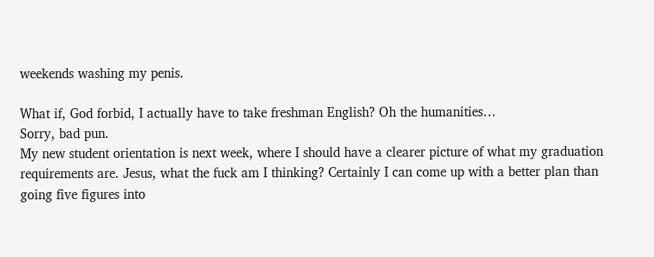weekends washing my penis.

What if, God forbid, I actually have to take freshman English? Oh the humanities…
Sorry, bad pun.
My new student orientation is next week, where I should have a clearer picture of what my graduation requirements are. Jesus, what the fuck am I thinking? Certainly I can come up with a better plan than going five figures into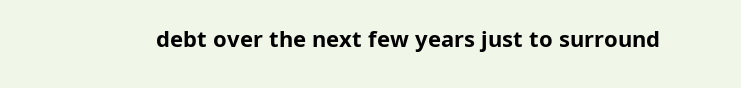debt over the next few years just to surround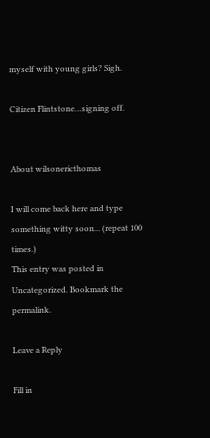myself with young girls? Sigh.

Citizen Flintstone…signing off.


About wilsonericthomas

I will come back here and type something witty soon... (repeat 100 times.)
This entry was posted in Uncategorized. Bookmark the permalink.

Leave a Reply

Fill in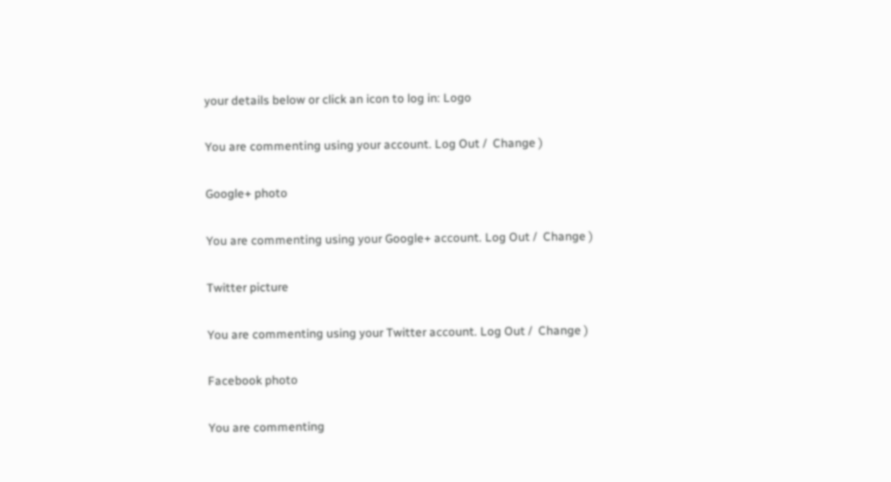your details below or click an icon to log in: Logo

You are commenting using your account. Log Out /  Change )

Google+ photo

You are commenting using your Google+ account. Log Out /  Change )

Twitter picture

You are commenting using your Twitter account. Log Out /  Change )

Facebook photo

You are commenting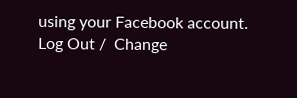using your Facebook account. Log Out /  Change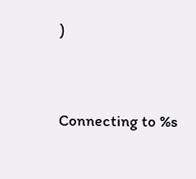)


Connecting to %s